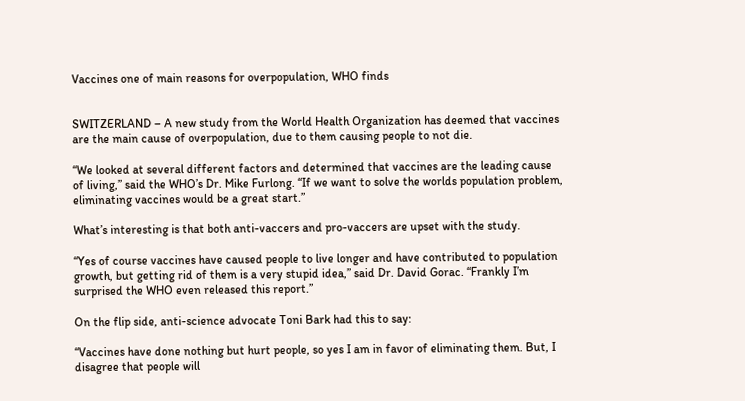Vaccines one of main reasons for overpopulation, WHO finds


SWITZERLAND – A new study from the World Health Organization has deemed that vaccines are the main cause of overpopulation, due to them causing people to not die.

“We looked at several different factors and determined that vaccines are the leading cause of living,” said the WHO’s Dr. Mike Furlong. “If we want to solve the worlds population problem, eliminating vaccines would be a great start.”

What’s interesting is that both anti-vaccers and pro-vaccers are upset with the study.

“Yes of course vaccines have caused people to live longer and have contributed to population growth, but getting rid of them is a very stupid idea,” said Dr. David Gorac. “Frankly I’m surprised the WHO even released this report.”

On the flip side, anti-science advocate Toni Bark had this to say:

“Vaccines have done nothing but hurt people, so yes I am in favor of eliminating them. But, I disagree that people will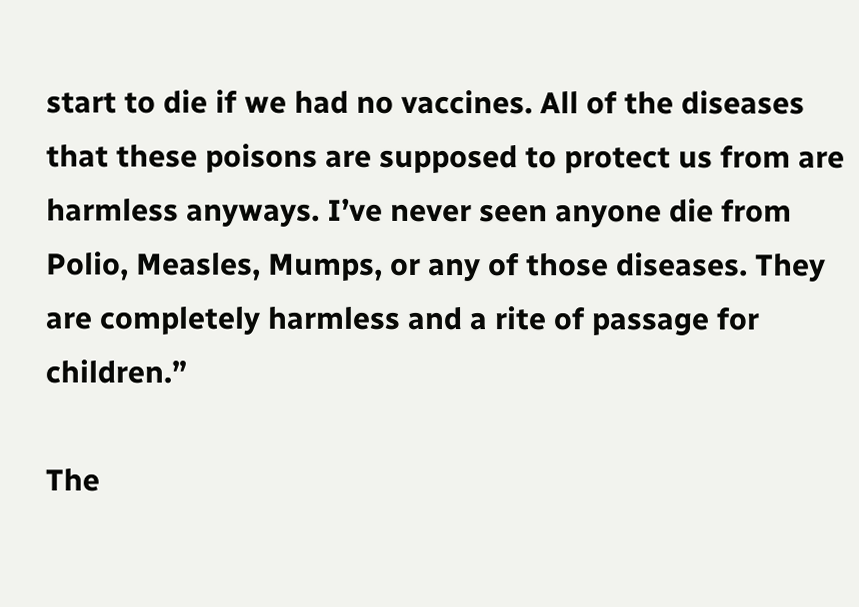start to die if we had no vaccines. All of the diseases that these poisons are supposed to protect us from are harmless anyways. I’ve never seen anyone die from Polio, Measles, Mumps, or any of those diseases. They are completely harmless and a rite of passage for children.”

The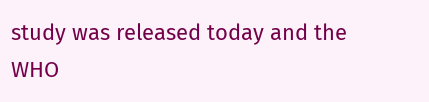study was released today and the WHO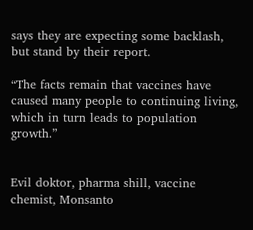says they are expecting some backlash, but stand by their report.

“The facts remain that vaccines have caused many people to continuing living, which in turn leads to population growth.”


Evil doktor, pharma shill, vaccine chemist, Monsanto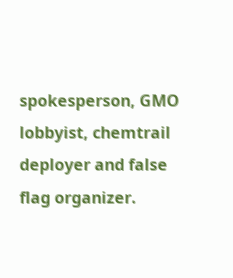spokesperson, GMO lobbyist, chemtrail deployer and false flag organizer.